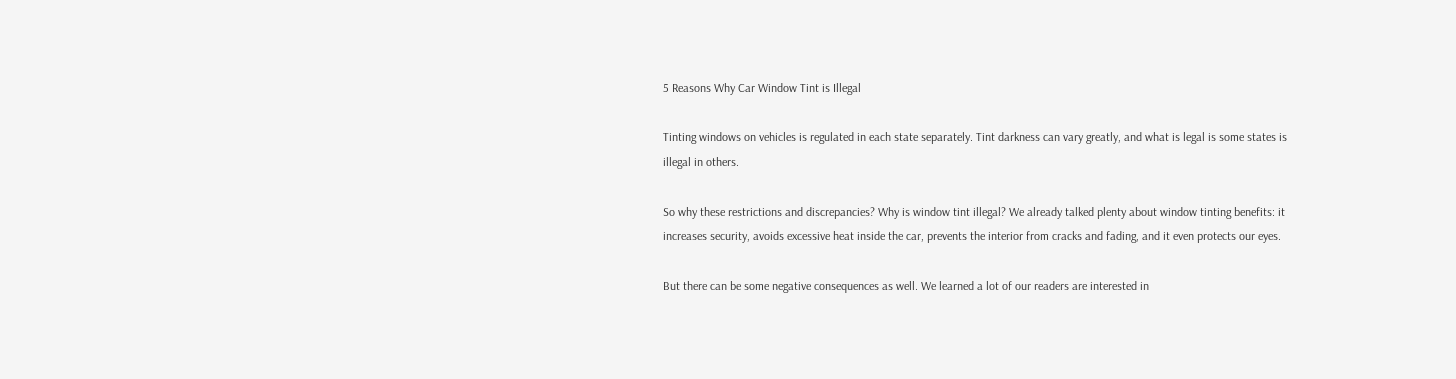5 Reasons Why Car Window Tint is Illegal

Tinting windows on vehicles is regulated in each state separately. Tint darkness can vary greatly, and what is legal is some states is illegal in others.

So why these restrictions and discrepancies? Why is window tint illegal? We already talked plenty about window tinting benefits: it increases security, avoids excessive heat inside the car, prevents the interior from cracks and fading, and it even protects our eyes.

But there can be some negative consequences as well. We learned a lot of our readers are interested in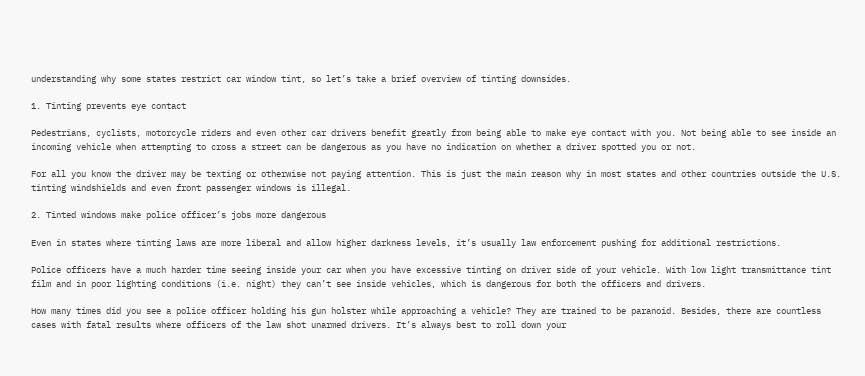understanding why some states restrict car window tint, so let’s take a brief overview of tinting downsides.

1. Tinting prevents eye contact

Pedestrians, cyclists, motorcycle riders and even other car drivers benefit greatly from being able to make eye contact with you. Not being able to see inside an incoming vehicle when attempting to cross a street can be dangerous as you have no indication on whether a driver spotted you or not.

For all you know the driver may be texting or otherwise not paying attention. This is just the main reason why in most states and other countries outside the U.S. tinting windshields and even front passenger windows is illegal.

2. Tinted windows make police officer’s jobs more dangerous

Even in states where tinting laws are more liberal and allow higher darkness levels, it’s usually law enforcement pushing for additional restrictions.

Police officers have a much harder time seeing inside your car when you have excessive tinting on driver side of your vehicle. With low light transmittance tint film and in poor lighting conditions (i.e. night) they can’t see inside vehicles, which is dangerous for both the officers and drivers.

How many times did you see a police officer holding his gun holster while approaching a vehicle? They are trained to be paranoid. Besides, there are countless cases with fatal results where officers of the law shot unarmed drivers. It’s always best to roll down your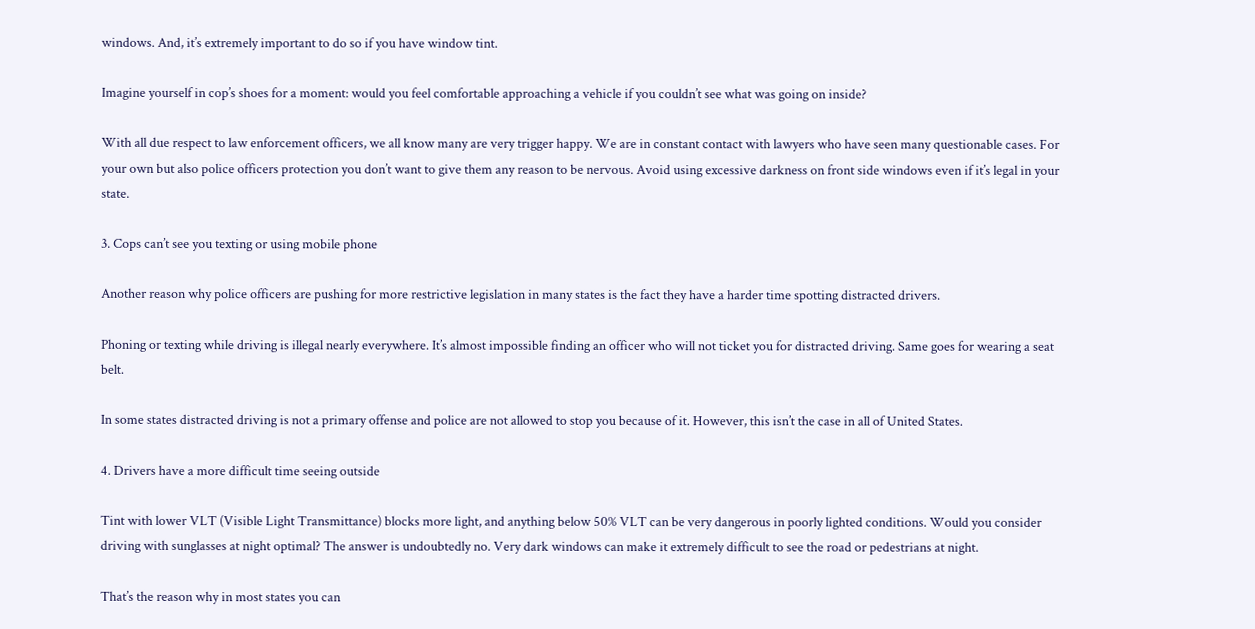windows. And, it’s extremely important to do so if you have window tint.

Imagine yourself in cop’s shoes for a moment: would you feel comfortable approaching a vehicle if you couldn’t see what was going on inside?

With all due respect to law enforcement officers, we all know many are very trigger happy. We are in constant contact with lawyers who have seen many questionable cases. For your own but also police officers protection you don’t want to give them any reason to be nervous. Avoid using excessive darkness on front side windows even if it’s legal in your state.

3. Cops can’t see you texting or using mobile phone

Another reason why police officers are pushing for more restrictive legislation in many states is the fact they have a harder time spotting distracted drivers.

Phoning or texting while driving is illegal nearly everywhere. It’s almost impossible finding an officer who will not ticket you for distracted driving. Same goes for wearing a seat belt.

In some states distracted driving is not a primary offense and police are not allowed to stop you because of it. However, this isn’t the case in all of United States.

4. Drivers have a more difficult time seeing outside

Tint with lower VLT (Visible Light Transmittance) blocks more light, and anything below 50% VLT can be very dangerous in poorly lighted conditions. Would you consider driving with sunglasses at night optimal? The answer is undoubtedly no. Very dark windows can make it extremely difficult to see the road or pedestrians at night.

That’s the reason why in most states you can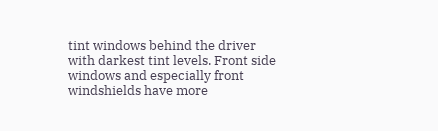tint windows behind the driver with darkest tint levels. Front side windows and especially front windshields have more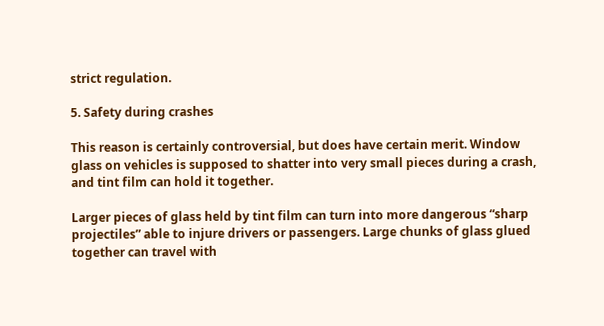strict regulation.

5. Safety during crashes

This reason is certainly controversial, but does have certain merit. Window glass on vehicles is supposed to shatter into very small pieces during a crash, and tint film can hold it together.

Larger pieces of glass held by tint film can turn into more dangerous “sharp projectiles” able to injure drivers or passengers. Large chunks of glass glued together can travel with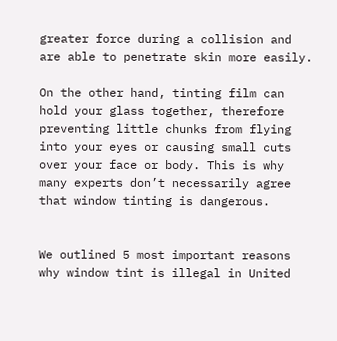greater force during a collision and are able to penetrate skin more easily.

On the other hand, tinting film can hold your glass together, therefore preventing little chunks from flying into your eyes or causing small cuts over your face or body. This is why many experts don’t necessarily agree that window tinting is dangerous.


We outlined 5 most important reasons why window tint is illegal in United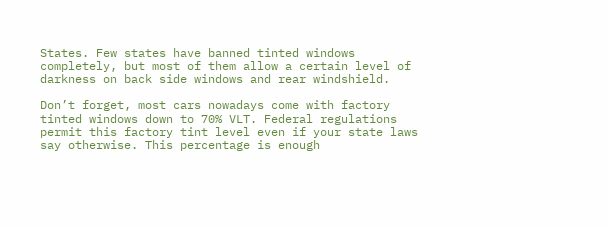States. Few states have banned tinted windows completely, but most of them allow a certain level of darkness on back side windows and rear windshield.

Don’t forget, most cars nowadays come with factory tinted windows down to 70% VLT. Federal regulations permit this factory tint level even if your state laws say otherwise. This percentage is enough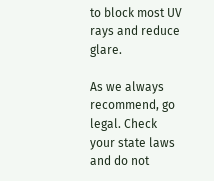to block most UV rays and reduce glare.

As we always recommend, go legal. Check your state laws and do not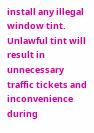install any illegal window tint. Unlawful tint will result in unnecessary traffic tickets and inconvenience during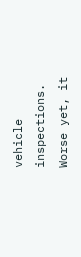vehicle inspections. Worse yet, it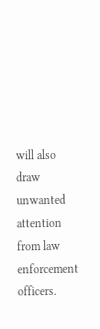will also draw unwanted attention from law enforcement officers.